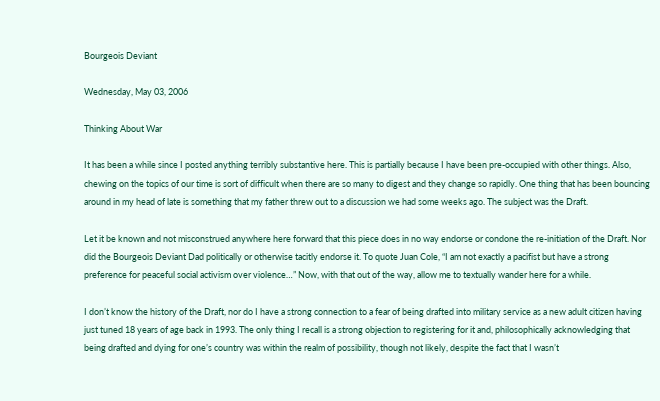Bourgeois Deviant

Wednesday, May 03, 2006

Thinking About War

It has been a while since I posted anything terribly substantive here. This is partially because I have been pre-occupied with other things. Also, chewing on the topics of our time is sort of difficult when there are so many to digest and they change so rapidly. One thing that has been bouncing around in my head of late is something that my father threw out to a discussion we had some weeks ago. The subject was the Draft.

Let it be known and not misconstrued anywhere here forward that this piece does in no way endorse or condone the re-initiation of the Draft. Nor did the Bourgeois Deviant Dad politically or otherwise tacitly endorse it. To quote Juan Cole, “I am not exactly a pacifist but have a strong preference for peaceful social activism over violence…” Now, with that out of the way, allow me to textually wander here for a while.

I don’t know the history of the Draft, nor do I have a strong connection to a fear of being drafted into military service as a new adult citizen having just tuned 18 years of age back in 1993. The only thing I recall is a strong objection to registering for it and, philosophically acknowledging that being drafted and dying for one’s country was within the realm of possibility, though not likely, despite the fact that I wasn’t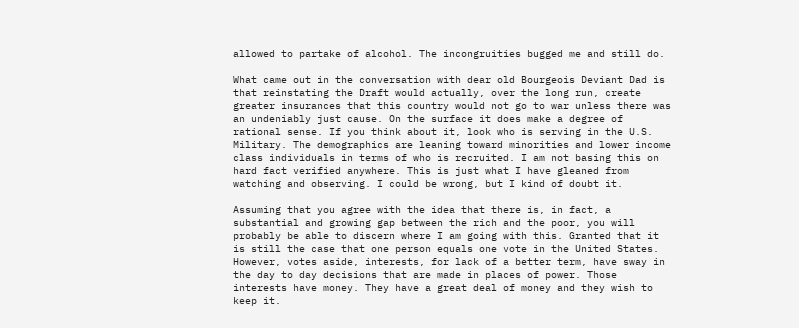allowed to partake of alcohol. The incongruities bugged me and still do.

What came out in the conversation with dear old Bourgeois Deviant Dad is that reinstating the Draft would actually, over the long run, create greater insurances that this country would not go to war unless there was an undeniably just cause. On the surface it does make a degree of rational sense. If you think about it, look who is serving in the U.S. Military. The demographics are leaning toward minorities and lower income class individuals in terms of who is recruited. I am not basing this on hard fact verified anywhere. This is just what I have gleaned from watching and observing. I could be wrong, but I kind of doubt it.

Assuming that you agree with the idea that there is, in fact, a substantial and growing gap between the rich and the poor, you will probably be able to discern where I am going with this. Granted that it is still the case that one person equals one vote in the United States. However, votes aside, interests, for lack of a better term, have sway in the day to day decisions that are made in places of power. Those interests have money. They have a great deal of money and they wish to keep it.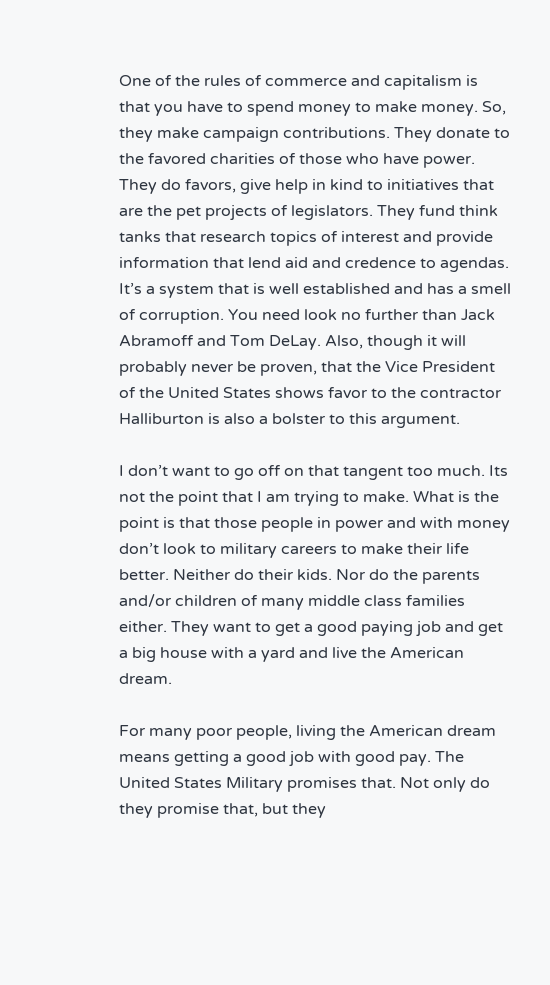One of the rules of commerce and capitalism is that you have to spend money to make money. So, they make campaign contributions. They donate to the favored charities of those who have power. They do favors, give help in kind to initiatives that are the pet projects of legislators. They fund think tanks that research topics of interest and provide information that lend aid and credence to agendas. It’s a system that is well established and has a smell of corruption. You need look no further than Jack Abramoff and Tom DeLay. Also, though it will probably never be proven, that the Vice President of the United States shows favor to the contractor Halliburton is also a bolster to this argument.

I don’t want to go off on that tangent too much. Its not the point that I am trying to make. What is the point is that those people in power and with money don’t look to military careers to make their life better. Neither do their kids. Nor do the parents and/or children of many middle class families either. They want to get a good paying job and get a big house with a yard and live the American dream.

For many poor people, living the American dream means getting a good job with good pay. The United States Military promises that. Not only do they promise that, but they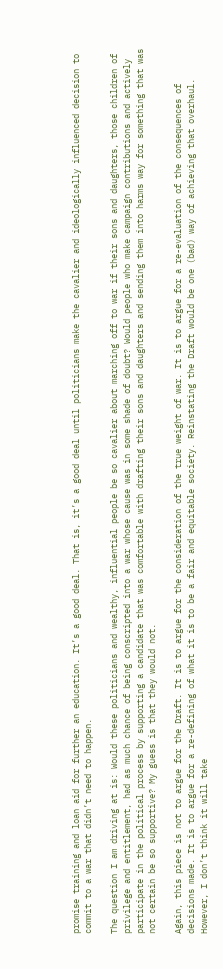promise training and loan aid for further an education. It’s a good deal. That is, it’s a good deal until politicians make the cavalier and ideologically influenced decision to commit to a war that didn’t need to happen.

The question I am driving at is: Would these politicians and wealthy, influential people be so cavalier about marching off to war if their sons and daughters, those children of privilege and entitlement, had as much chance of being conscripted into a war whose cause was in some shade of doubt? Would people who make campaign contributions and actively participate in the political process by supporting a candidate that was comfortable with drafting their sons and daughters and sending them into harms way for something that was not certain be so supportive? My guess is that they would not.

Again, this piece is not to argue for the Draft. It is to argue for the consideration of the true weight of war. It is to argue for a re-evaluation of the consequences of decisions made. It is to argue for a re-defining of what it is to be a fair and equitable society. Reinstating the Draft would be one (bad) way of achieving that overhaul. However, I don’t think it will take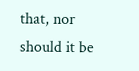that, nor should it be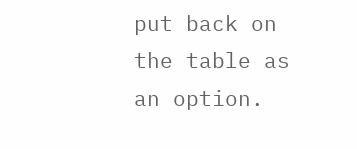put back on the table as an option.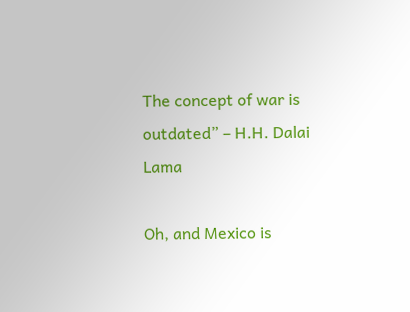The concept of war is outdated” – H.H. Dalai Lama

Oh, and Mexico is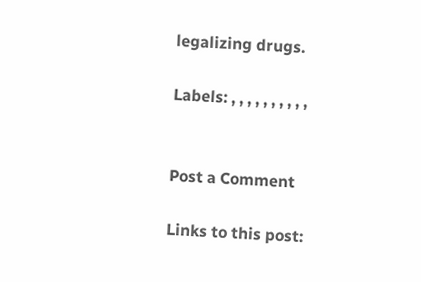legalizing drugs.

Labels: , , , , , , , , , ,


Post a Comment

Links to this post: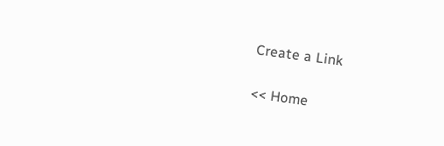Create a Link

<< Home